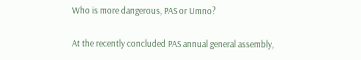Who is more dangerous, PAS or Umno?

At the recently concluded PAS annual general assembly,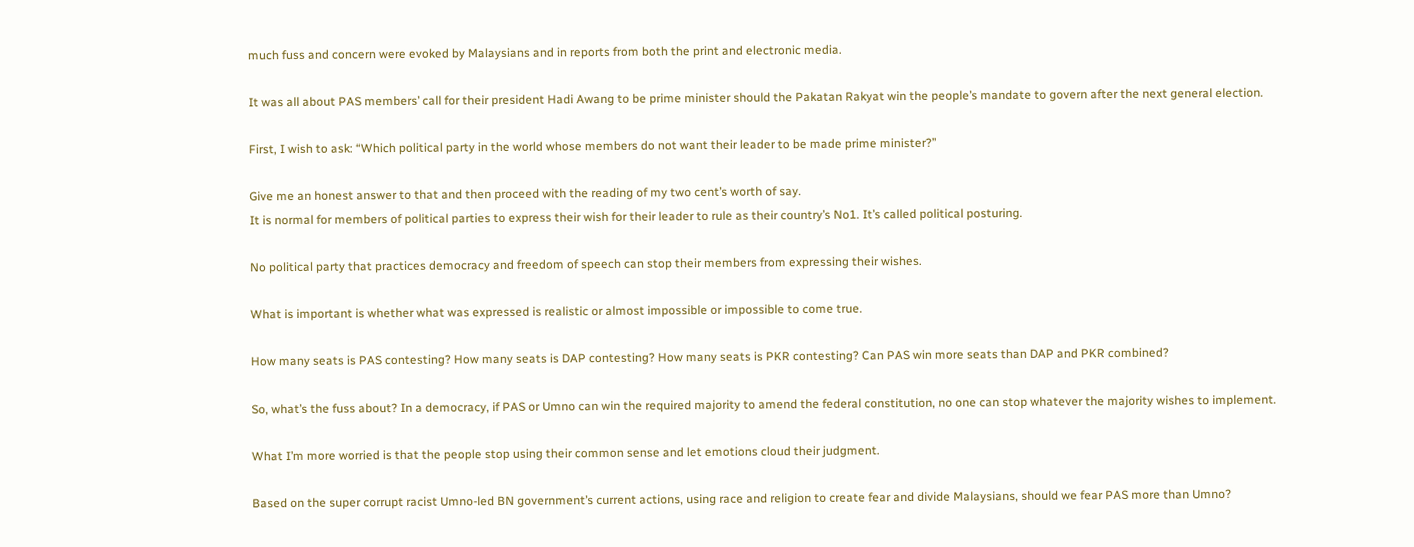much fuss and concern were evoked by Malaysians and in reports from both the print and electronic media.

It was all about PAS members’ call for their president Hadi Awang to be prime minister should the Pakatan Rakyat win the people’s mandate to govern after the next general election.

First, I wish to ask: “Which political party in the world whose members do not want their leader to be made prime minister?”

Give me an honest answer to that and then proceed with the reading of my two cent’s worth of say.
It is normal for members of political parties to express their wish for their leader to rule as their country’s No1. It’s called political posturing.

No political party that practices democracy and freedom of speech can stop their members from expressing their wishes.

What is important is whether what was expressed is realistic or almost impossible or impossible to come true.

How many seats is PAS contesting? How many seats is DAP contesting? How many seats is PKR contesting? Can PAS win more seats than DAP and PKR combined?

So, what’s the fuss about? In a democracy, if PAS or Umno can win the required majority to amend the federal constitution, no one can stop whatever the majority wishes to implement.

What I’m more worried is that the people stop using their common sense and let emotions cloud their judgment.

Based on the super corrupt racist Umno-led BN government’s current actions, using race and religion to create fear and divide Malaysians, should we fear PAS more than Umno?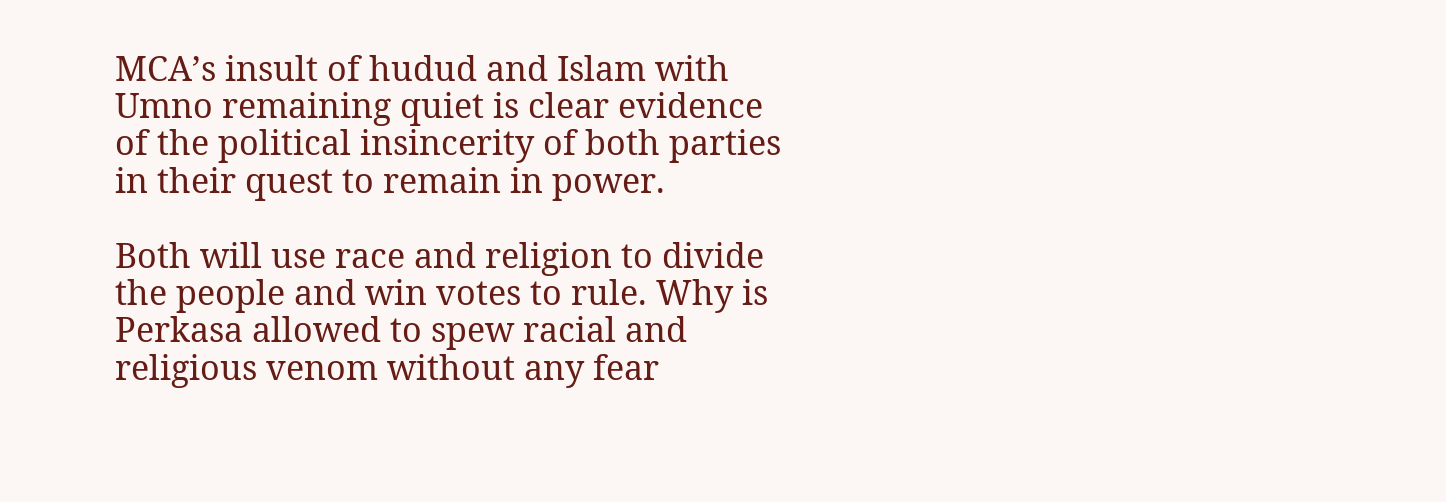MCA’s insult of hudud and Islam with Umno remaining quiet is clear evidence of the political insincerity of both parties in their quest to remain in power.

Both will use race and religion to divide the people and win votes to rule. Why is Perkasa allowed to spew racial and religious venom without any fear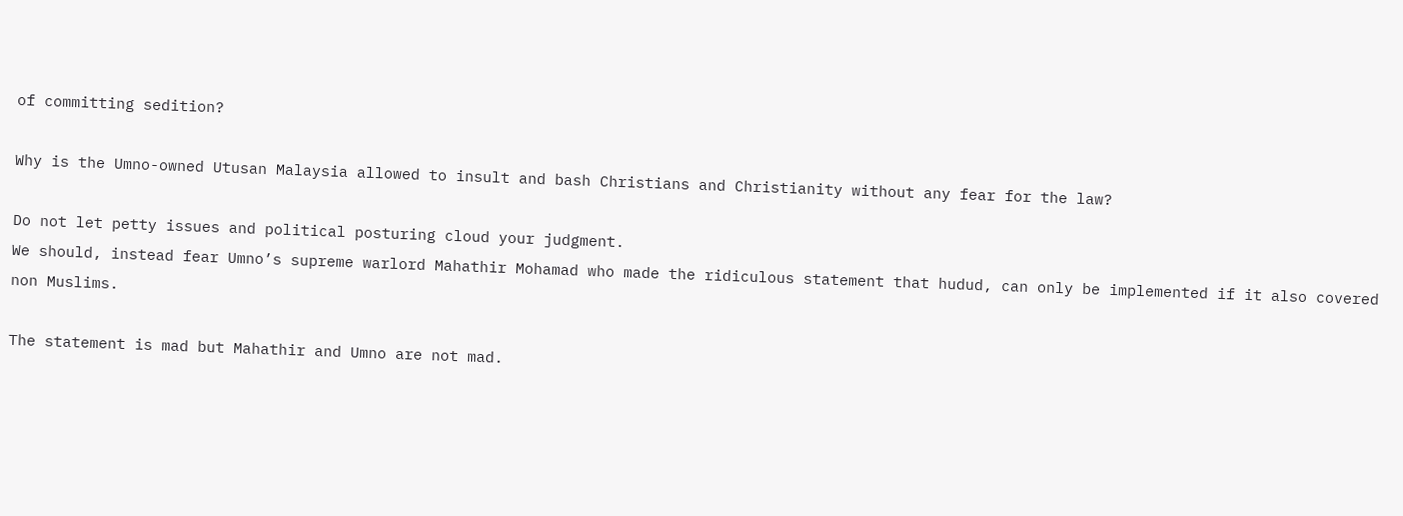of committing sedition?

Why is the Umno-owned Utusan Malaysia allowed to insult and bash Christians and Christianity without any fear for the law?

Do not let petty issues and political posturing cloud your judgment.
We should, instead fear Umno’s supreme warlord Mahathir Mohamad who made the ridiculous statement that hudud, can only be implemented if it also covered non Muslims.

The statement is mad but Mahathir and Umno are not mad.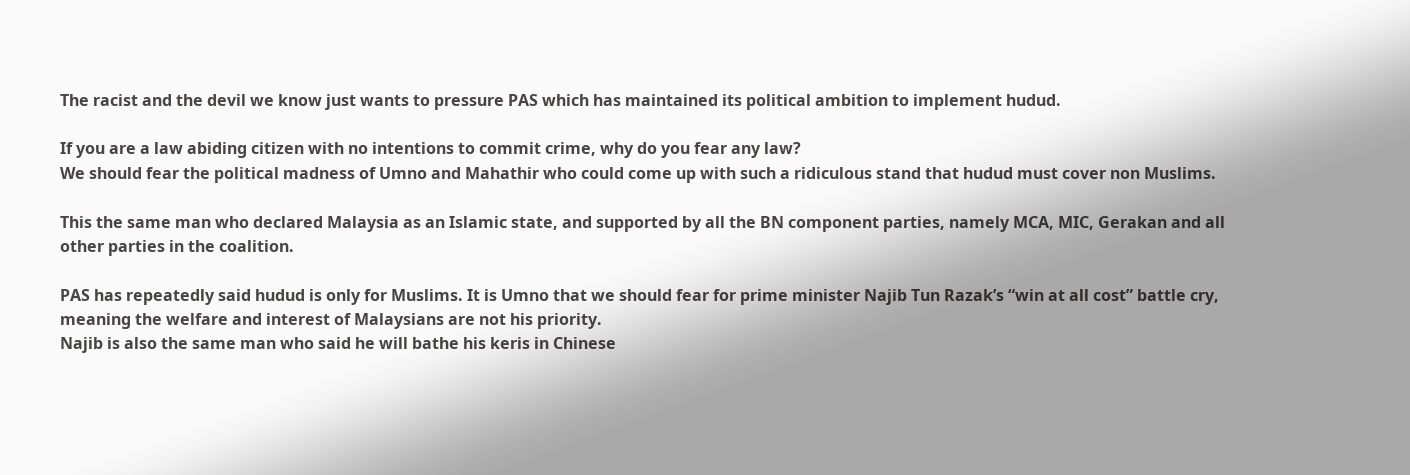The racist and the devil we know just wants to pressure PAS which has maintained its political ambition to implement hudud.

If you are a law abiding citizen with no intentions to commit crime, why do you fear any law?
We should fear the political madness of Umno and Mahathir who could come up with such a ridiculous stand that hudud must cover non Muslims.

This the same man who declared Malaysia as an Islamic state, and supported by all the BN component parties, namely MCA, MIC, Gerakan and all other parties in the coalition.

PAS has repeatedly said hudud is only for Muslims. It is Umno that we should fear for prime minister Najib Tun Razak’s “win at all cost” battle cry, meaning the welfare and interest of Malaysians are not his priority.
Najib is also the same man who said he will bathe his keris in Chinese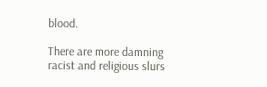blood.

There are more damning racist and religious slurs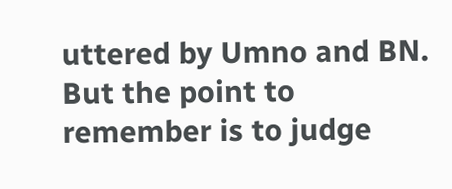uttered by Umno and BN. But the point to remember is to judge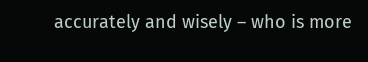accurately and wisely – who is more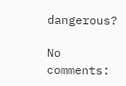dangerous?

No comments: